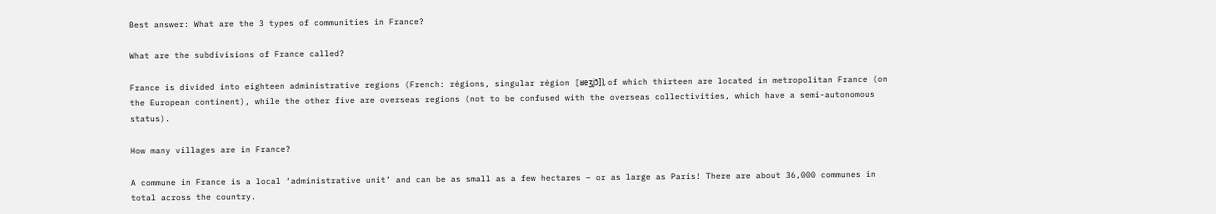Best answer: What are the 3 types of communities in France?

What are the subdivisions of France called?

France is divided into eighteen administrative regions (French: régions, singular région [ʁeʒjɔ̃]), of which thirteen are located in metropolitan France (on the European continent), while the other five are overseas regions (not to be confused with the overseas collectivities, which have a semi-autonomous status).

How many villages are in France?

A commune in France is a local ‘administrative unit’ and can be as small as a few hectares – or as large as Paris! There are about 36,000 communes in total across the country.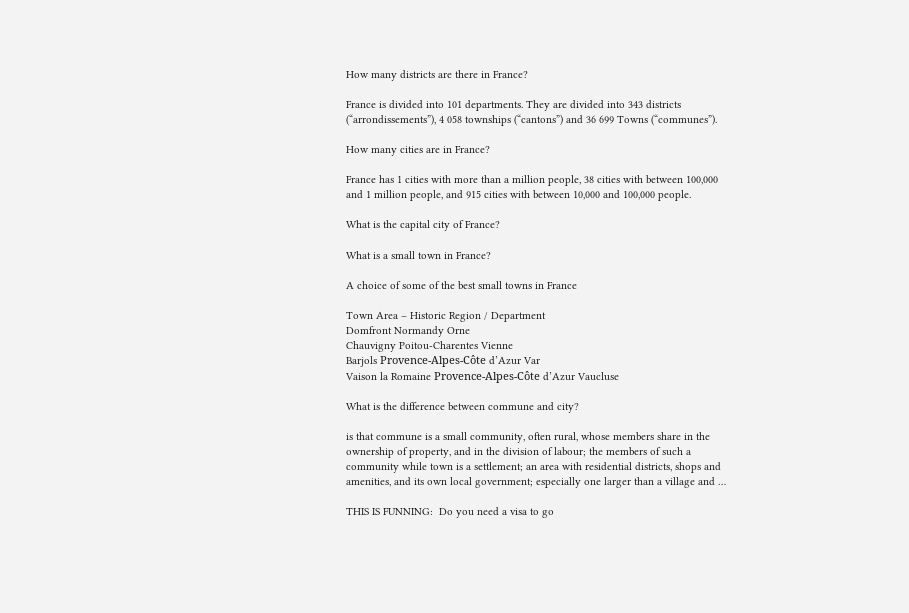How many districts are there in France?

France is divided into 101 departments. They are divided into 343 districts (“arrondissements”), 4 058 townships (“cantons”) and 36 699 Towns (“communes”).

How many cities are in France?

France has 1 cities with more than a million people, 38 cities with between 100,000 and 1 million people, and 915 cities with between 10,000 and 100,000 people.

What is the capital city of France?

What is a small town in France?

A choice of some of the best small towns in France

Town Area – Historic Region / Department
Domfront Normandy Orne
Chauvigny Poitou-Charentes Vienne
Barjols Provence-Alpes-Côte d’Azur Var
Vaison la Romaine Provence-Alpes-Côte d’Azur Vaucluse

What is the difference between commune and city?

is that commune is a small community, often rural, whose members share in the ownership of property, and in the division of labour; the members of such a community while town is a settlement; an area with residential districts, shops and amenities, and its own local government; especially one larger than a village and …

THIS IS FUNNING:  Do you need a visa to go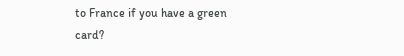to France if you have a green card?